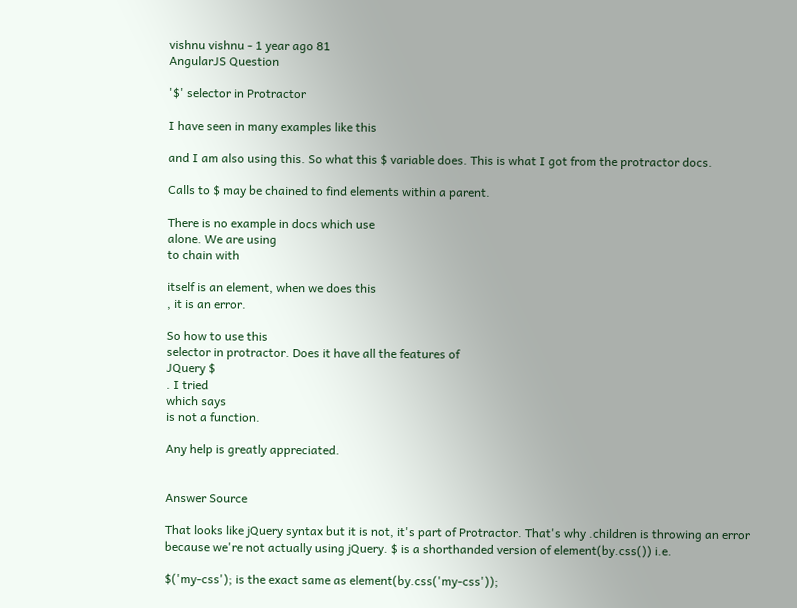vishnu vishnu - 1 year ago 81
AngularJS Question

'$' selector in Protractor

I have seen in many examples like this

and I am also using this. So what this $ variable does. This is what I got from the protractor docs.

Calls to $ may be chained to find elements within a parent.

There is no example in docs which use
alone. We are using
to chain with

itself is an element, when we does this
, it is an error.

So how to use this
selector in protractor. Does it have all the features of
JQuery $
. I tried
which says
is not a function.

Any help is greatly appreciated.


Answer Source

That looks like jQuery syntax but it is not, it's part of Protractor. That's why .children is throwing an error because we're not actually using jQuery. $ is a shorthanded version of element(by.css()) i.e.

$('my-css'); is the exact same as element(by.css('my-css'));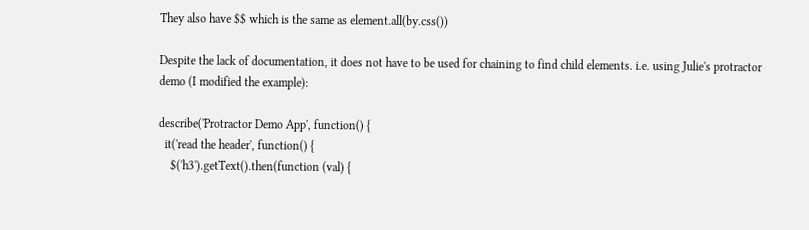They also have $$ which is the same as element.all(by.css())

Despite the lack of documentation, it does not have to be used for chaining to find child elements. i.e. using Julie's protractor demo (I modified the example):

describe('Protractor Demo App', function() {
  it('read the header', function() {
    $('h3').getText().then(function (val) {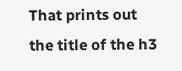That prints out the title of the h3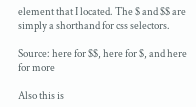element that I located. The $ and $$ are simply a shorthand for css selectors.

Source: here for $$, here for $, and here for more

Also this is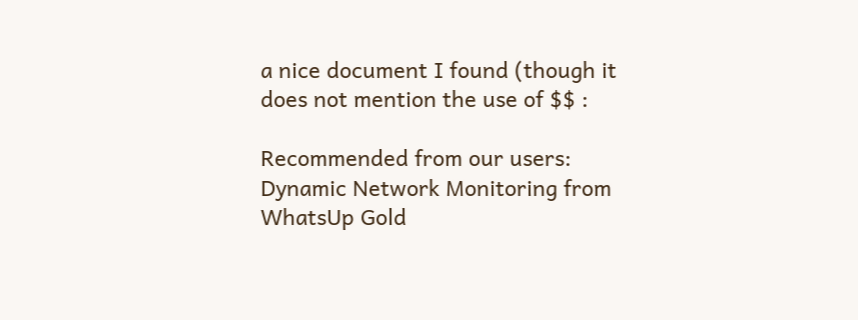a nice document I found (though it does not mention the use of $$ :

Recommended from our users: Dynamic Network Monitoring from WhatsUp Gold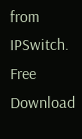from IPSwitch. Free Download